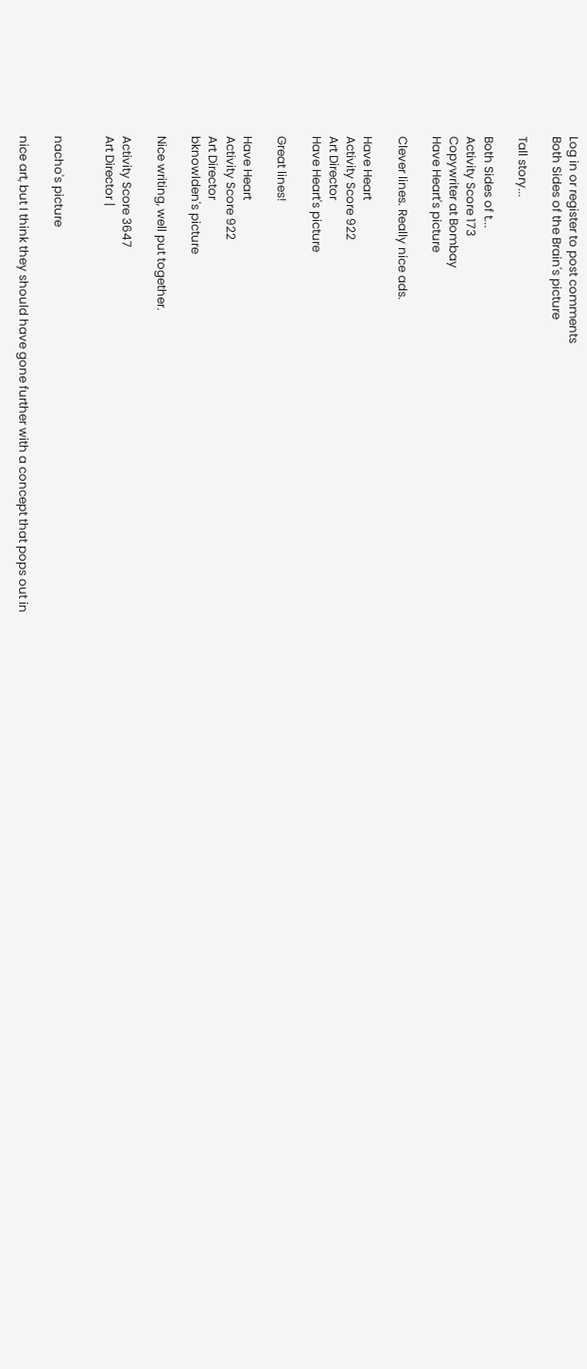Log in or register to post comments
Both Sides of the Brain's picture

Tall story...

Both Sides of t...
Activity Score 173
Copywriter at Bombay
Have Heart's picture

Clever lines. Really nice ads.

Have Heart
Activity Score 922
Art Director
Have Heart's picture

Great lines!

Have Heart
Activity Score 922
Art Director
bknowlden's picture

Nice writing, well put together.

Activity Score 3647
Art Director |


nacho's picture

nice art, but I think they should have gone further with a concept that pops out in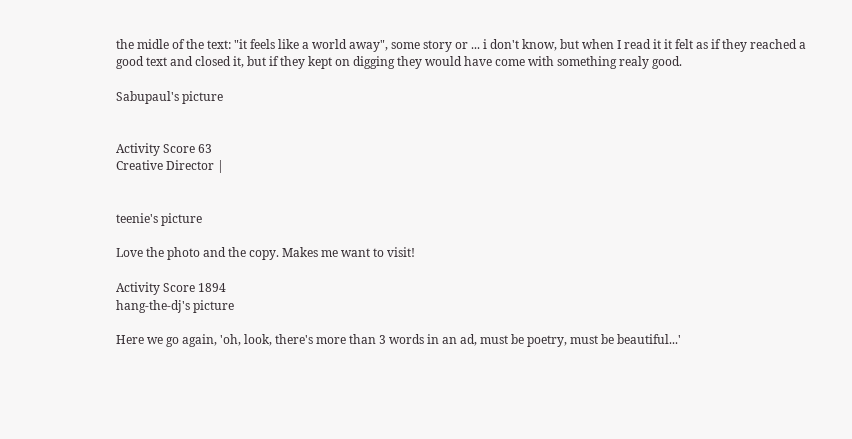the midle of the text: "it feels like a world away", some story or ... i don't know, but when I read it it felt as if they reached a good text and closed it, but if they kept on digging they would have come with something realy good.

Sabupaul's picture


Activity Score 63
Creative Director |


teenie's picture

Love the photo and the copy. Makes me want to visit!

Activity Score 1894
hang-the-dj's picture

Here we go again, 'oh, look, there's more than 3 words in an ad, must be poetry, must be beautiful...'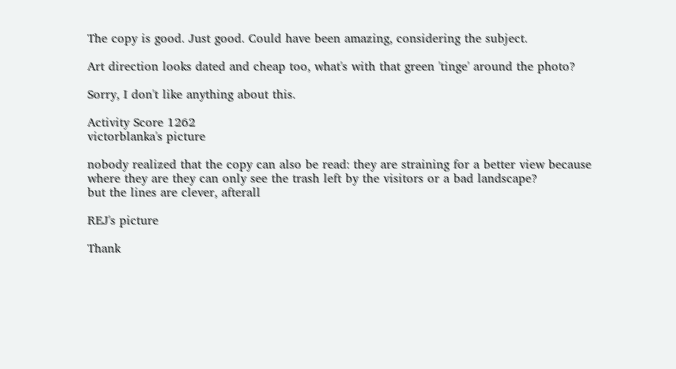The copy is good. Just good. Could have been amazing, considering the subject.

Art direction looks dated and cheap too, what's with that green 'tinge' around the photo?

Sorry, I don't like anything about this.

Activity Score 1262
victorblanka's picture

nobody realized that the copy can also be read: they are straining for a better view because where they are they can only see the trash left by the visitors or a bad landscape?
but the lines are clever, afterall

REJ's picture

Thank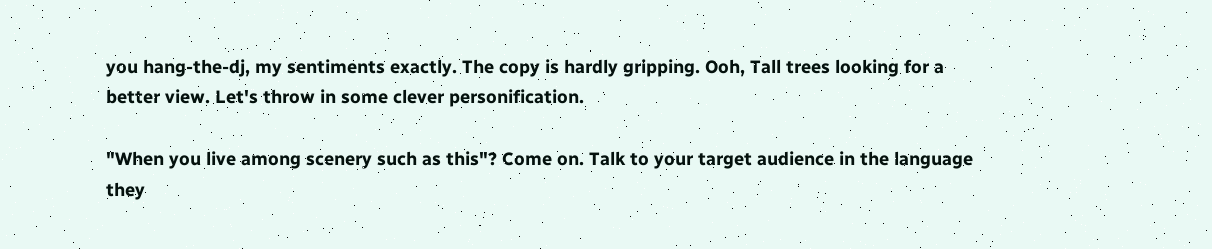you hang-the-dj, my sentiments exactly. The copy is hardly gripping. Ooh, Tall trees looking for a better view. Let's throw in some clever personification.

"When you live among scenery such as this"? Come on. Talk to your target audience in the language they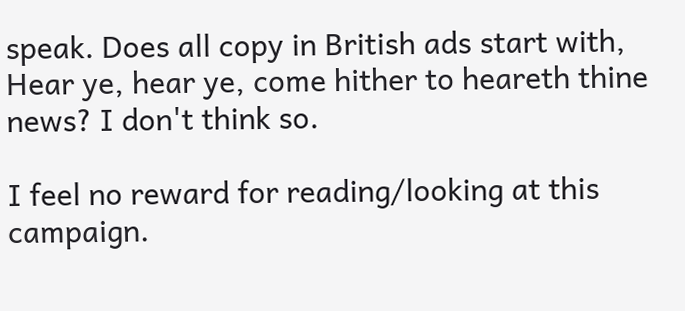speak. Does all copy in British ads start with, Hear ye, hear ye, come hither to heareth thine news? I don't think so.

I feel no reward for reading/looking at this campaign.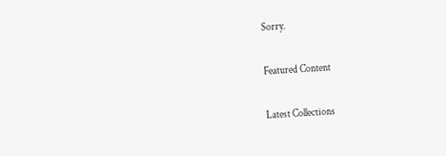Sorry.

Featured Content

Latest Collections